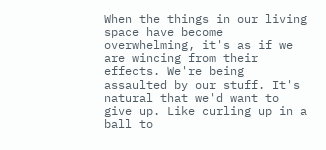When the things in our living space have become overwhelming, it's as if we are wincing from their effects. We're being assaulted by our stuff. It's natural that we'd want to give up. Like curling up in a ball to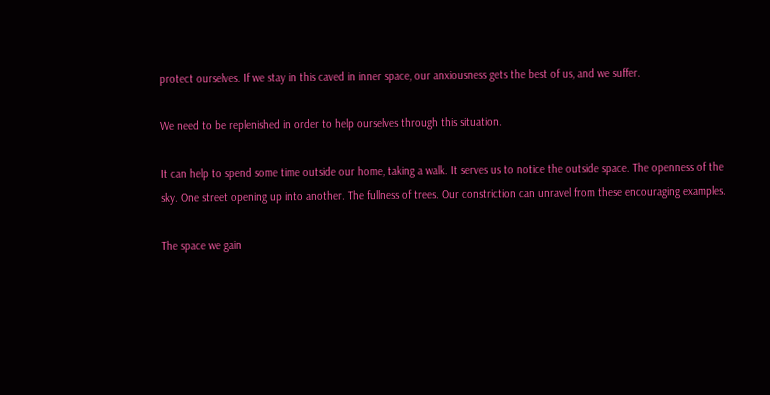protect ourselves. If we stay in this caved in inner space, our anxiousness gets the best of us, and we suffer.

We need to be replenished in order to help ourselves through this situation.

It can help to spend some time outside our home, taking a walk. It serves us to notice the outside space. The openness of the sky. One street opening up into another. The fullness of trees. Our constriction can unravel from these encouraging examples.

The space we gain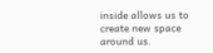inside allows us to create new space around us.